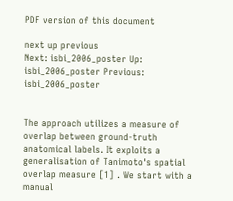PDF version of this document

next up previous
Next: isbi_2006_poster Up: isbi_2006_poster Previous: isbi_2006_poster


The approach utilizes a measure of overlap between ground-truth anatomical labels. It exploits a generalisation of Tanimoto's spatial overlap measure [1] . We start with a manual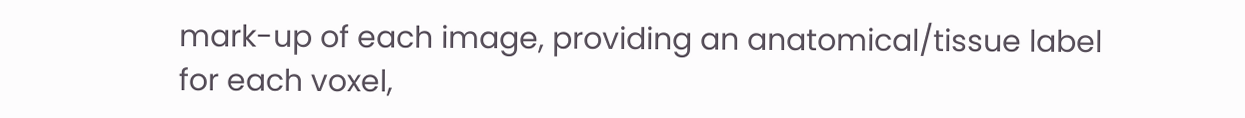mark-up of each image, providing an anatomical/tissue label for each voxel,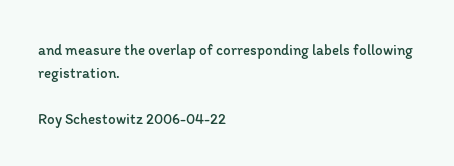and measure the overlap of corresponding labels following registration.

Roy Schestowitz 2006-04-22